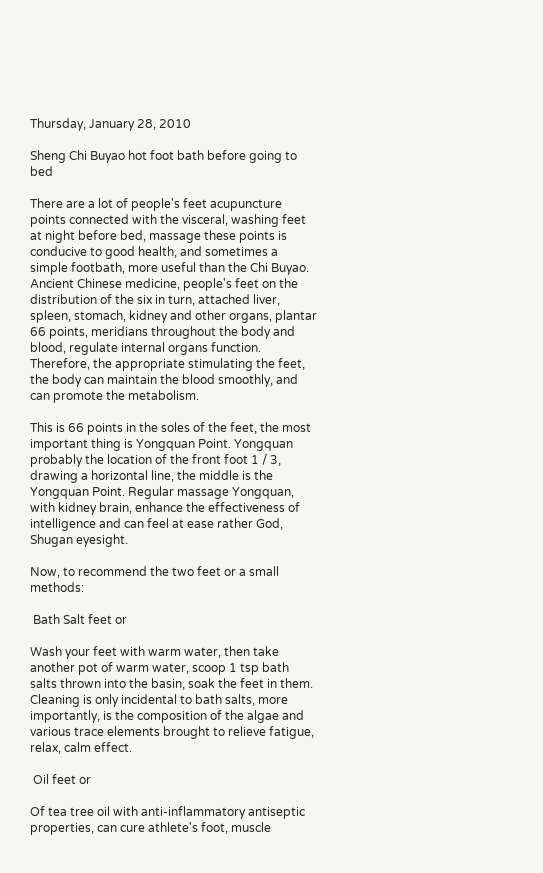Thursday, January 28, 2010

Sheng Chi Buyao hot foot bath before going to bed

There are a lot of people's feet acupuncture points connected with the visceral, washing feet at night before bed, massage these points is conducive to good health, and sometimes a simple footbath, more useful than the Chi Buyao.
Ancient Chinese medicine, people's feet on the distribution of the six in turn, attached liver, spleen, stomach, kidney and other organs, plantar 66 points, meridians throughout the body and blood, regulate internal organs function. Therefore, the appropriate stimulating the feet, the body can maintain the blood smoothly, and can promote the metabolism.

This is 66 points in the soles of the feet, the most important thing is Yongquan Point. Yongquan probably the location of the front foot 1 / 3, drawing a horizontal line, the middle is the Yongquan Point. Regular massage Yongquan, with kidney brain, enhance the effectiveness of intelligence and can feel at ease rather God, Shugan eyesight.

Now, to recommend the two feet or a small methods:

 Bath Salt feet or

Wash your feet with warm water, then take another pot of warm water, scoop 1 tsp bath salts thrown into the basin, soak the feet in them. Cleaning is only incidental to bath salts, more importantly, is the composition of the algae and various trace elements brought to relieve fatigue, relax, calm effect.

 Oil feet or

Of tea tree oil with anti-inflammatory antiseptic properties, can cure athlete's foot, muscle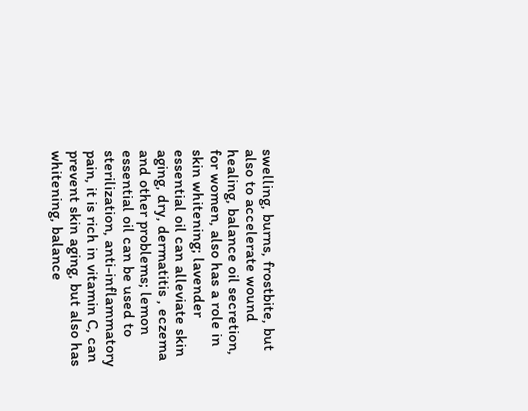swelling, burns, frostbite, but also to accelerate wound healing, balance oil secretion, for women, also has a role in skin whitening; lavender essential oil can alleviate skin aging, dry, dermatitis , eczema and other problems; lemon essential oil can be used to sterilization, anti-inflammatory pain, it is rich in vitamin C, can prevent skin aging, but also has whitening, balance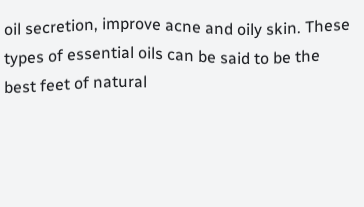oil secretion, improve acne and oily skin. These types of essential oils can be said to be the best feet of natural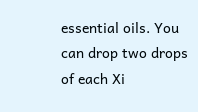essential oils. You can drop two drops of each Xi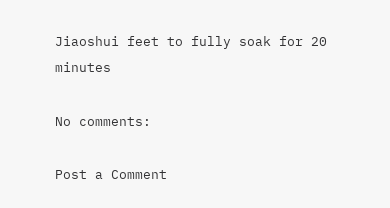Jiaoshui feet to fully soak for 20 minutes

No comments:

Post a Comment